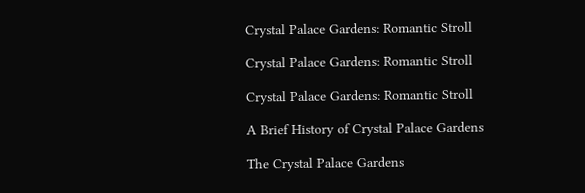Crystal Palace Gardens: Romantic Stroll

Crystal Palace Gardens: Romantic Stroll

Crystal Palace Gardens: Romantic Stroll

A Brief History of Crystal Palace Gardens

The Crystal Palace Gardens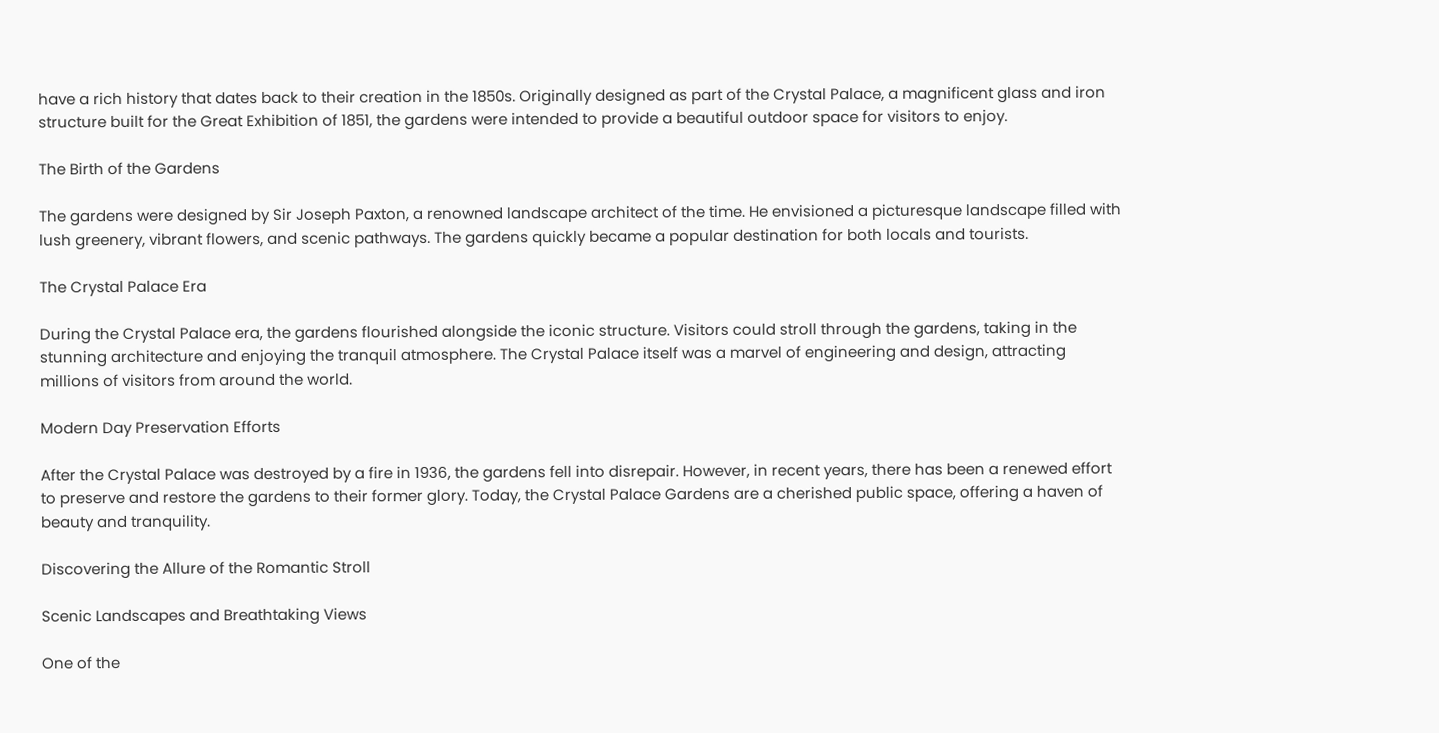have a rich history that dates back to their creation in the 1850s. Originally designed as part of the Crystal Palace, a magnificent glass and iron structure built for the Great Exhibition of 1851, the gardens were intended to provide a beautiful outdoor space for visitors to enjoy.

The Birth of the Gardens

The gardens were designed by Sir Joseph Paxton, a renowned landscape architect of the time. He envisioned a picturesque landscape filled with lush greenery, vibrant flowers, and scenic pathways. The gardens quickly became a popular destination for both locals and tourists.

The Crystal Palace Era

During the Crystal Palace era, the gardens flourished alongside the iconic structure. Visitors could stroll through the gardens, taking in the stunning architecture and enjoying the tranquil atmosphere. The Crystal Palace itself was a marvel of engineering and design, attracting millions of visitors from around the world.

Modern Day Preservation Efforts

After the Crystal Palace was destroyed by a fire in 1936, the gardens fell into disrepair. However, in recent years, there has been a renewed effort to preserve and restore the gardens to their former glory. Today, the Crystal Palace Gardens are a cherished public space, offering a haven of beauty and tranquility.

Discovering the Allure of the Romantic Stroll

Scenic Landscapes and Breathtaking Views

One of the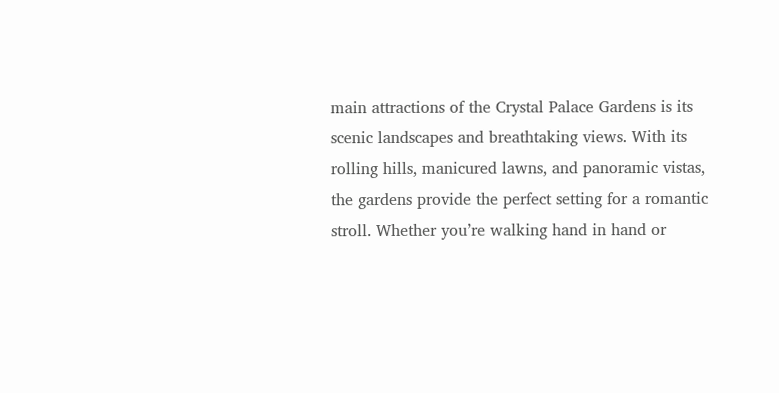main attractions of the Crystal Palace Gardens is its scenic landscapes and breathtaking views. With its rolling hills, manicured lawns, and panoramic vistas, the gardens provide the perfect setting for a romantic stroll. Whether you’re walking hand in hand or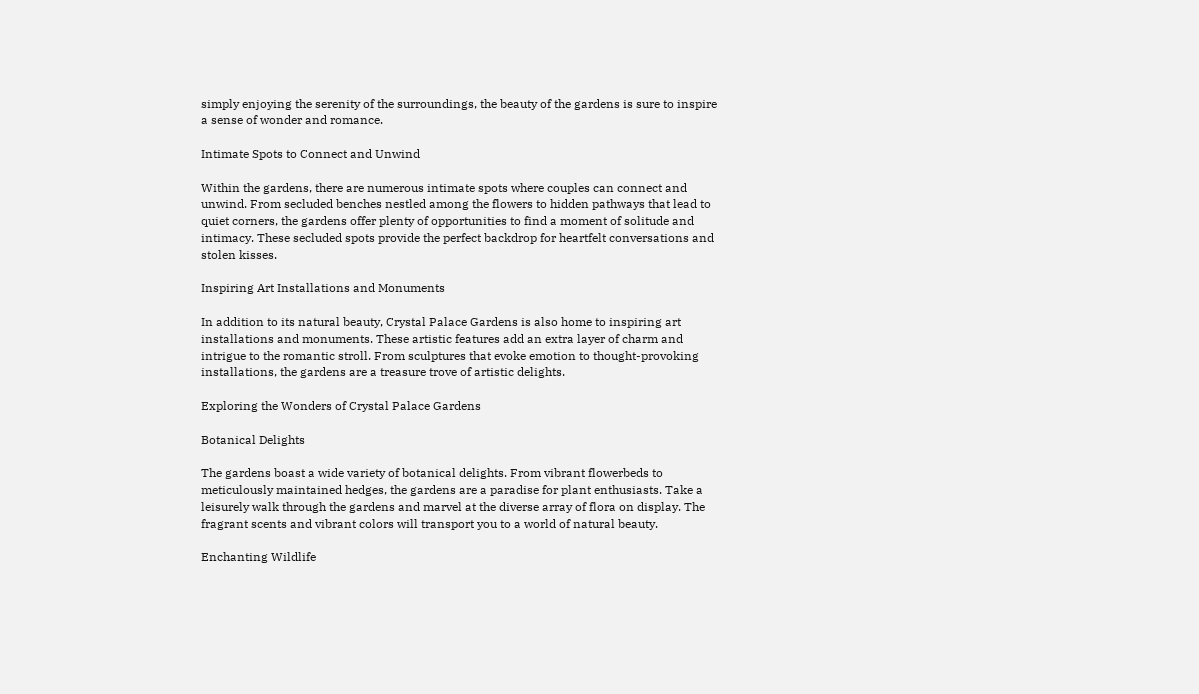simply enjoying the serenity of the surroundings, the beauty of the gardens is sure to inspire a sense of wonder and romance.

Intimate Spots to Connect and Unwind

Within the gardens, there are numerous intimate spots where couples can connect and unwind. From secluded benches nestled among the flowers to hidden pathways that lead to quiet corners, the gardens offer plenty of opportunities to find a moment of solitude and intimacy. These secluded spots provide the perfect backdrop for heartfelt conversations and stolen kisses.

Inspiring Art Installations and Monuments

In addition to its natural beauty, Crystal Palace Gardens is also home to inspiring art installations and monuments. These artistic features add an extra layer of charm and intrigue to the romantic stroll. From sculptures that evoke emotion to thought-provoking installations, the gardens are a treasure trove of artistic delights.

Exploring the Wonders of Crystal Palace Gardens

Botanical Delights

The gardens boast a wide variety of botanical delights. From vibrant flowerbeds to meticulously maintained hedges, the gardens are a paradise for plant enthusiasts. Take a leisurely walk through the gardens and marvel at the diverse array of flora on display. The fragrant scents and vibrant colors will transport you to a world of natural beauty.

Enchanting Wildlife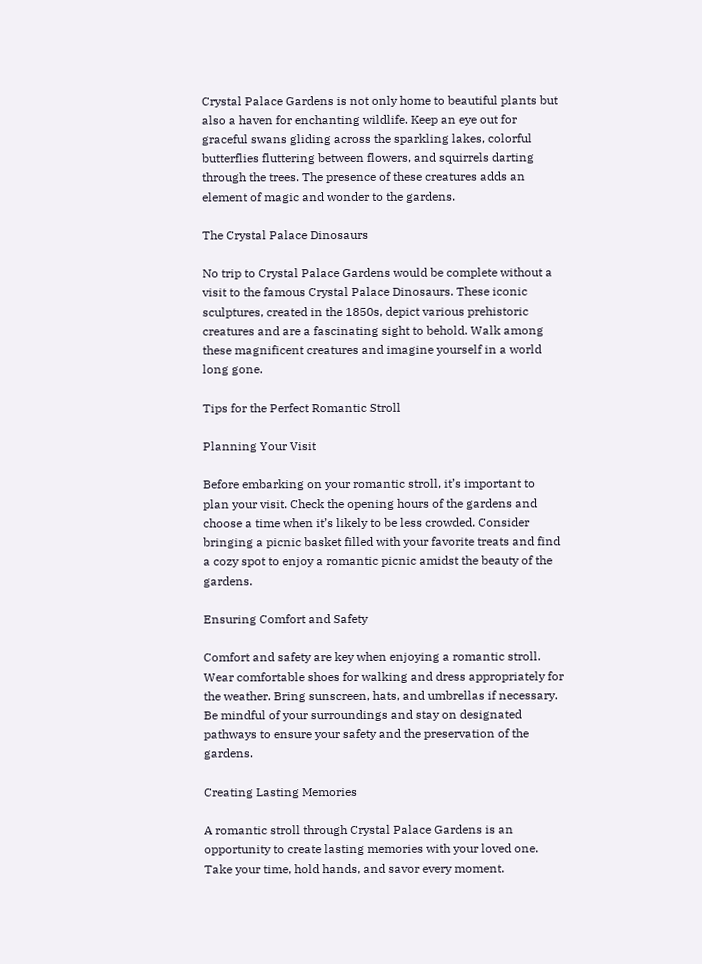Crystal Palace Gardens is not only home to beautiful plants but also a haven for enchanting wildlife. Keep an eye out for graceful swans gliding across the sparkling lakes, colorful butterflies fluttering between flowers, and squirrels darting through the trees. The presence of these creatures adds an element of magic and wonder to the gardens.

The Crystal Palace Dinosaurs

No trip to Crystal Palace Gardens would be complete without a visit to the famous Crystal Palace Dinosaurs. These iconic sculptures, created in the 1850s, depict various prehistoric creatures and are a fascinating sight to behold. Walk among these magnificent creatures and imagine yourself in a world long gone.

Tips for the Perfect Romantic Stroll

Planning Your Visit

Before embarking on your romantic stroll, it’s important to plan your visit. Check the opening hours of the gardens and choose a time when it’s likely to be less crowded. Consider bringing a picnic basket filled with your favorite treats and find a cozy spot to enjoy a romantic picnic amidst the beauty of the gardens.

Ensuring Comfort and Safety

Comfort and safety are key when enjoying a romantic stroll. Wear comfortable shoes for walking and dress appropriately for the weather. Bring sunscreen, hats, and umbrellas if necessary. Be mindful of your surroundings and stay on designated pathways to ensure your safety and the preservation of the gardens.

Creating Lasting Memories

A romantic stroll through Crystal Palace Gardens is an opportunity to create lasting memories with your loved one. Take your time, hold hands, and savor every moment.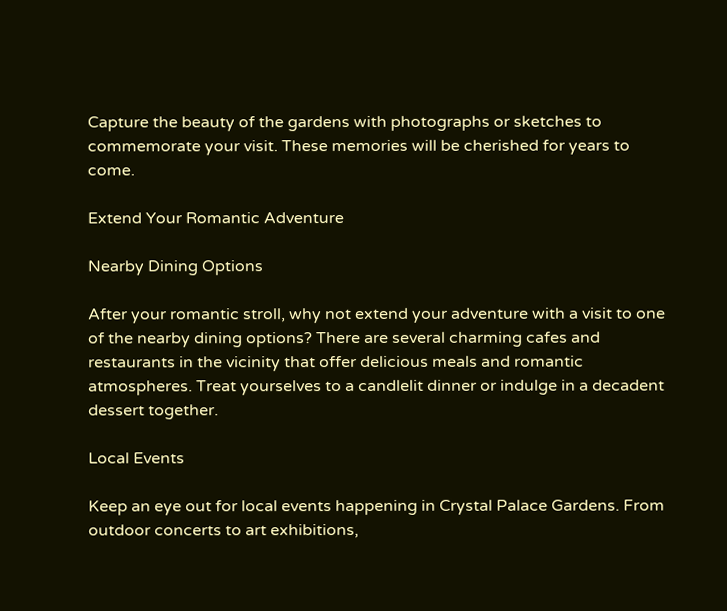Capture the beauty of the gardens with photographs or sketches to commemorate your visit. These memories will be cherished for years to come.

Extend Your Romantic Adventure

Nearby Dining Options

After your romantic stroll, why not extend your adventure with a visit to one of the nearby dining options? There are several charming cafes and restaurants in the vicinity that offer delicious meals and romantic atmospheres. Treat yourselves to a candlelit dinner or indulge in a decadent dessert together.

Local Events

Keep an eye out for local events happening in Crystal Palace Gardens. From outdoor concerts to art exhibitions,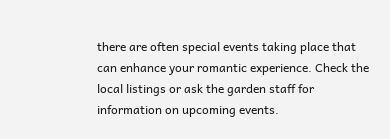there are often special events taking place that can enhance your romantic experience. Check the local listings or ask the garden staff for information on upcoming events.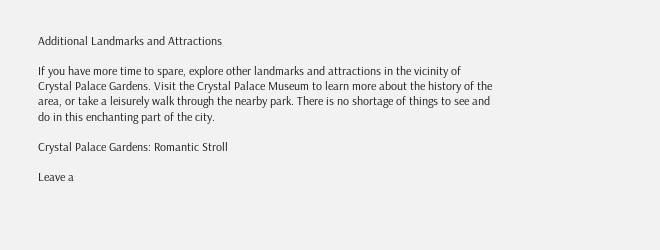Additional Landmarks and Attractions

If you have more time to spare, explore other landmarks and attractions in the vicinity of Crystal Palace Gardens. Visit the Crystal Palace Museum to learn more about the history of the area, or take a leisurely walk through the nearby park. There is no shortage of things to see and do in this enchanting part of the city.

Crystal Palace Gardens: Romantic Stroll

Leave a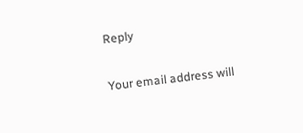Reply

Your email address will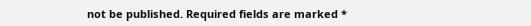not be published. Required fields are marked *